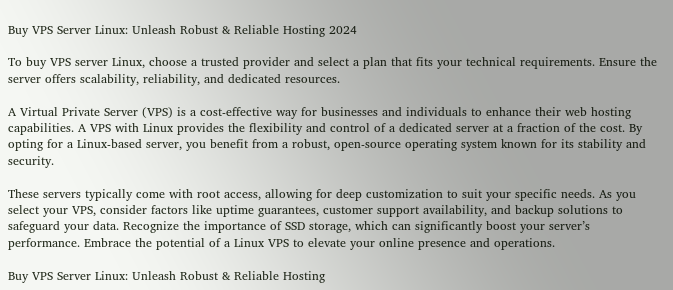Buy VPS Server Linux: Unleash Robust & Reliable Hosting 2024

To buy VPS server Linux, choose a trusted provider and select a plan that fits your technical requirements. Ensure the server offers scalability, reliability, and dedicated resources.

A Virtual Private Server (VPS) is a cost-effective way for businesses and individuals to enhance their web hosting capabilities. A VPS with Linux provides the flexibility and control of a dedicated server at a fraction of the cost. By opting for a Linux-based server, you benefit from a robust, open-source operating system known for its stability and security.

These servers typically come with root access, allowing for deep customization to suit your specific needs. As you select your VPS, consider factors like uptime guarantees, customer support availability, and backup solutions to safeguard your data. Recognize the importance of SSD storage, which can significantly boost your server’s performance. Embrace the potential of a Linux VPS to elevate your online presence and operations.

Buy VPS Server Linux: Unleash Robust & Reliable Hosting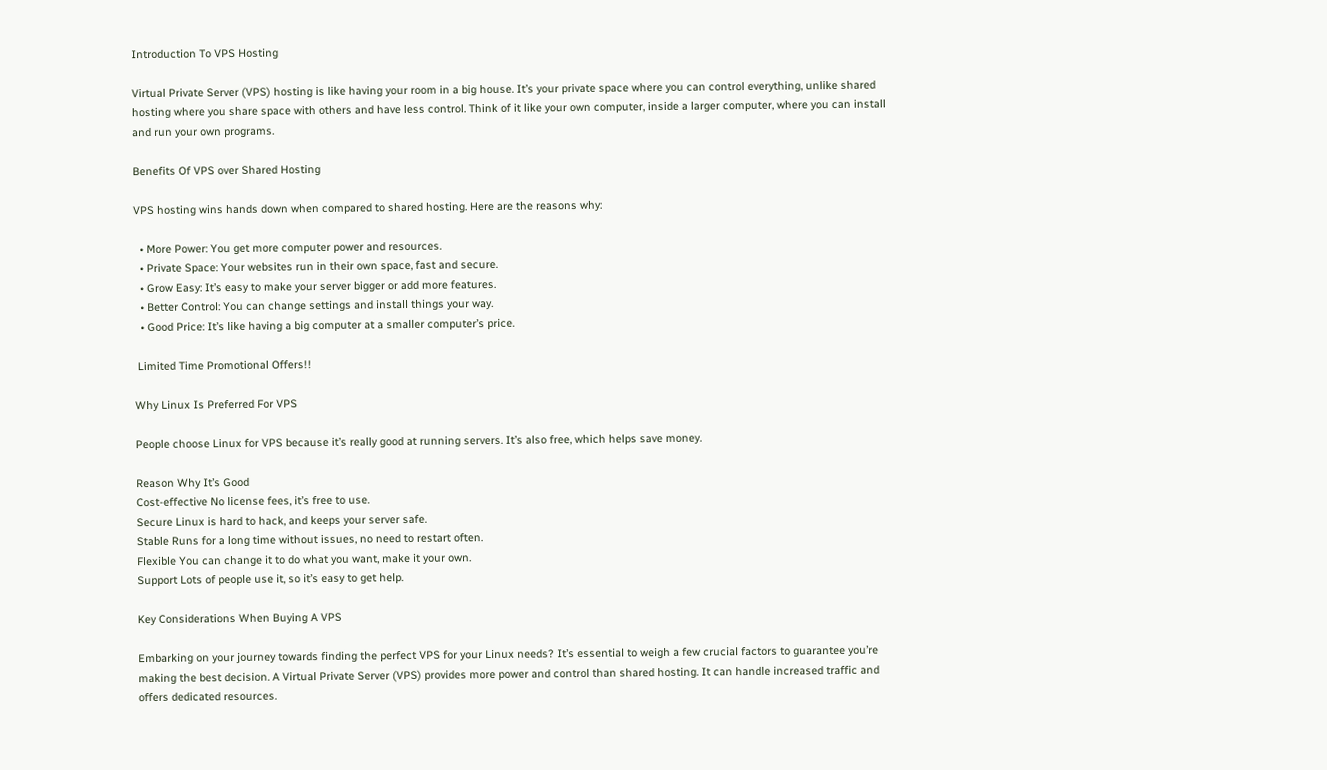Introduction To VPS Hosting

Virtual Private Server (VPS) hosting is like having your room in a big house. It’s your private space where you can control everything, unlike shared hosting where you share space with others and have less control. Think of it like your own computer, inside a larger computer, where you can install and run your own programs.

Benefits Of VPS over Shared Hosting

VPS hosting wins hands down when compared to shared hosting. Here are the reasons why:

  • More Power: You get more computer power and resources.
  • Private Space: Your websites run in their own space, fast and secure.
  • Grow Easy: It’s easy to make your server bigger or add more features.
  • Better Control: You can change settings and install things your way.
  • Good Price: It’s like having a big computer at a smaller computer’s price.

 Limited Time Promotional Offers!!

Why Linux Is Preferred For VPS

People choose Linux for VPS because it’s really good at running servers. It’s also free, which helps save money.

Reason Why It’s Good
Cost-effective No license fees, it’s free to use.
Secure Linux is hard to hack, and keeps your server safe.
Stable Runs for a long time without issues, no need to restart often.
Flexible You can change it to do what you want, make it your own.
Support Lots of people use it, so it’s easy to get help.

Key Considerations When Buying A VPS

Embarking on your journey towards finding the perfect VPS for your Linux needs? It’s essential to weigh a few crucial factors to guarantee you’re making the best decision. A Virtual Private Server (VPS) provides more power and control than shared hosting. It can handle increased traffic and offers dedicated resources.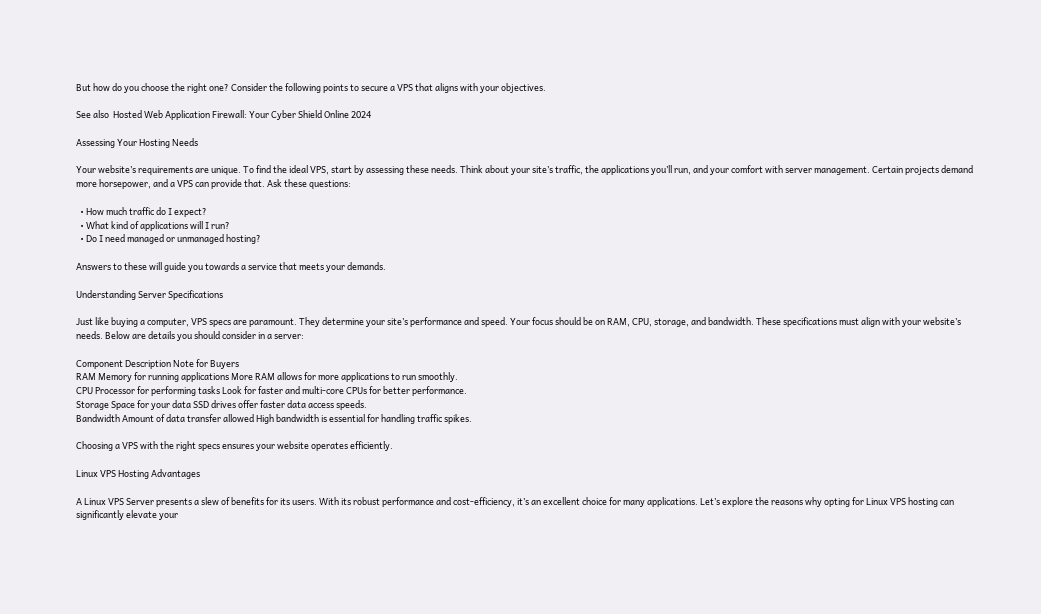But how do you choose the right one? Consider the following points to secure a VPS that aligns with your objectives.

See also  Hosted Web Application Firewall: Your Cyber Shield Online 2024

Assessing Your Hosting Needs

Your website’s requirements are unique. To find the ideal VPS, start by assessing these needs. Think about your site’s traffic, the applications you’ll run, and your comfort with server management. Certain projects demand more horsepower, and a VPS can provide that. Ask these questions:

  • How much traffic do I expect?
  • What kind of applications will I run?
  • Do I need managed or unmanaged hosting?

Answers to these will guide you towards a service that meets your demands.

Understanding Server Specifications

Just like buying a computer, VPS specs are paramount. They determine your site’s performance and speed. Your focus should be on RAM, CPU, storage, and bandwidth. These specifications must align with your website’s needs. Below are details you should consider in a server:

Component Description Note for Buyers
RAM Memory for running applications More RAM allows for more applications to run smoothly.
CPU Processor for performing tasks Look for faster and multi-core CPUs for better performance.
Storage Space for your data SSD drives offer faster data access speeds.
Bandwidth Amount of data transfer allowed High bandwidth is essential for handling traffic spikes.

Choosing a VPS with the right specs ensures your website operates efficiently.

Linux VPS Hosting Advantages

A Linux VPS Server presents a slew of benefits for its users. With its robust performance and cost-efficiency, it’s an excellent choice for many applications. Let’s explore the reasons why opting for Linux VPS hosting can significantly elevate your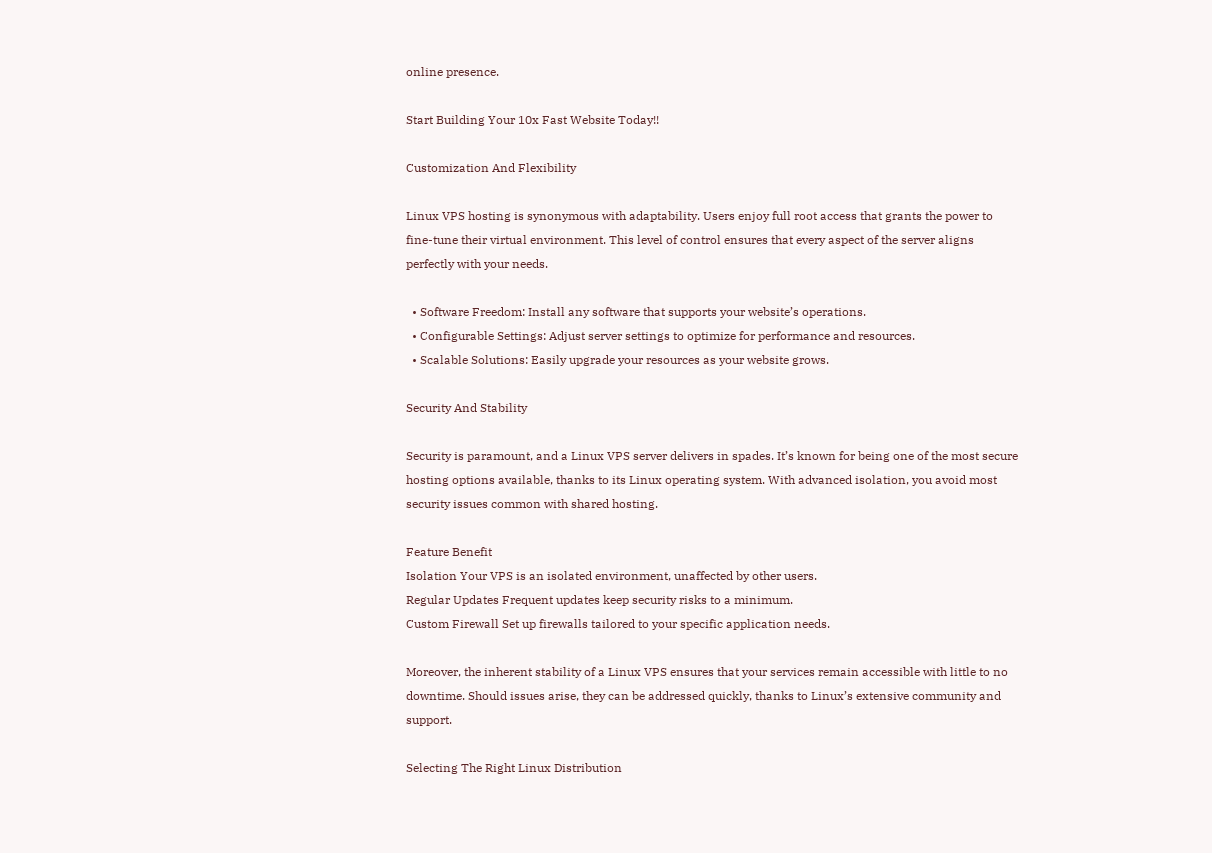online presence.

Start Building Your 10x Fast Website Today!!

Customization And Flexibility

Linux VPS hosting is synonymous with adaptability. Users enjoy full root access that grants the power to fine-tune their virtual environment. This level of control ensures that every aspect of the server aligns perfectly with your needs.

  • Software Freedom: Install any software that supports your website’s operations.
  • Configurable Settings: Adjust server settings to optimize for performance and resources.
  • Scalable Solutions: Easily upgrade your resources as your website grows.

Security And Stability

Security is paramount, and a Linux VPS server delivers in spades. It’s known for being one of the most secure hosting options available, thanks to its Linux operating system. With advanced isolation, you avoid most security issues common with shared hosting.

Feature Benefit
Isolation Your VPS is an isolated environment, unaffected by other users.
Regular Updates Frequent updates keep security risks to a minimum.
Custom Firewall Set up firewalls tailored to your specific application needs.

Moreover, the inherent stability of a Linux VPS ensures that your services remain accessible with little to no downtime. Should issues arise, they can be addressed quickly, thanks to Linux’s extensive community and support.

Selecting The Right Linux Distribution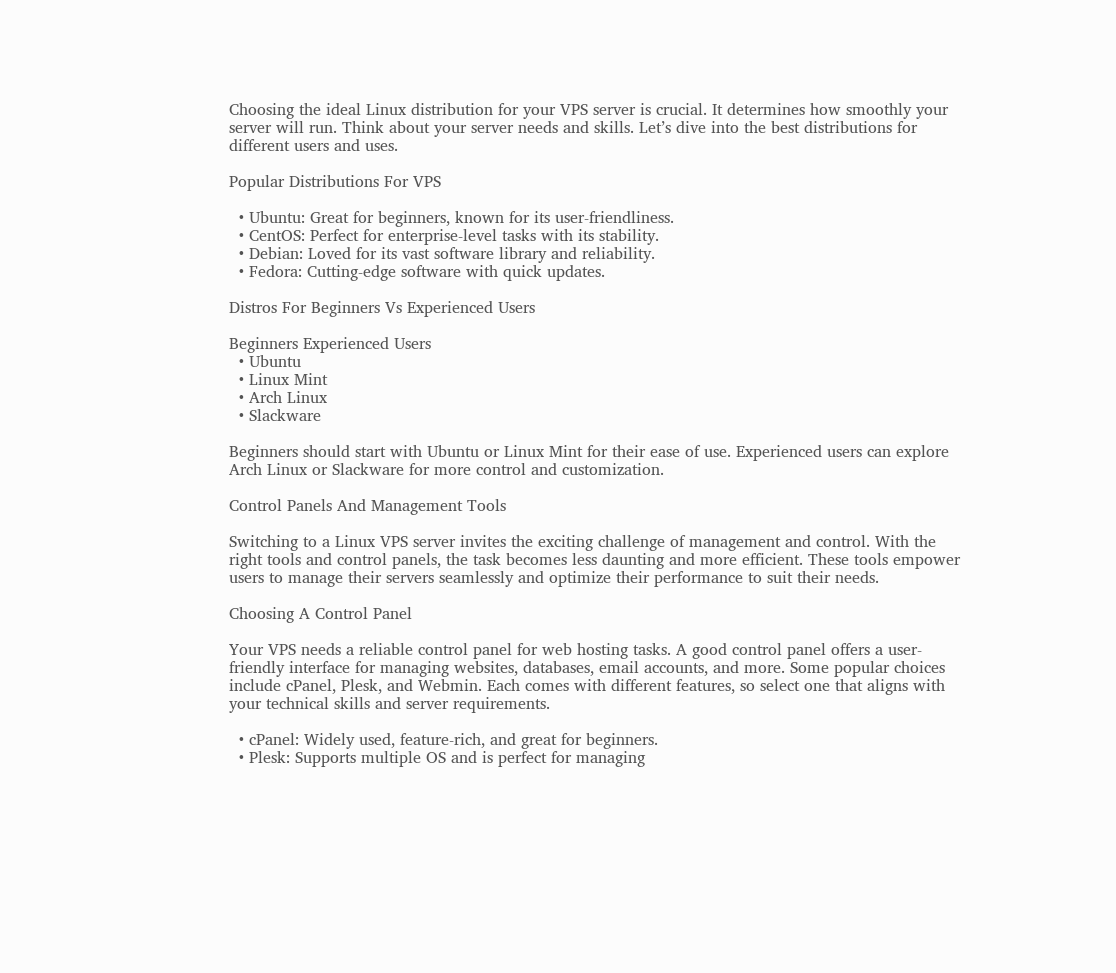Choosing the ideal Linux distribution for your VPS server is crucial. It determines how smoothly your server will run. Think about your server needs and skills. Let’s dive into the best distributions for different users and uses.

Popular Distributions For VPS

  • Ubuntu: Great for beginners, known for its user-friendliness.
  • CentOS: Perfect for enterprise-level tasks with its stability.
  • Debian: Loved for its vast software library and reliability.
  • Fedora: Cutting-edge software with quick updates.

Distros For Beginners Vs Experienced Users

Beginners Experienced Users
  • Ubuntu
  • Linux Mint
  • Arch Linux
  • Slackware

Beginners should start with Ubuntu or Linux Mint for their ease of use. Experienced users can explore Arch Linux or Slackware for more control and customization.

Control Panels And Management Tools

Switching to a Linux VPS server invites the exciting challenge of management and control. With the right tools and control panels, the task becomes less daunting and more efficient. These tools empower users to manage their servers seamlessly and optimize their performance to suit their needs.

Choosing A Control Panel

Your VPS needs a reliable control panel for web hosting tasks. A good control panel offers a user-friendly interface for managing websites, databases, email accounts, and more. Some popular choices include cPanel, Plesk, and Webmin. Each comes with different features, so select one that aligns with your technical skills and server requirements.

  • cPanel: Widely used, feature-rich, and great for beginners.
  • Plesk: Supports multiple OS and is perfect for managing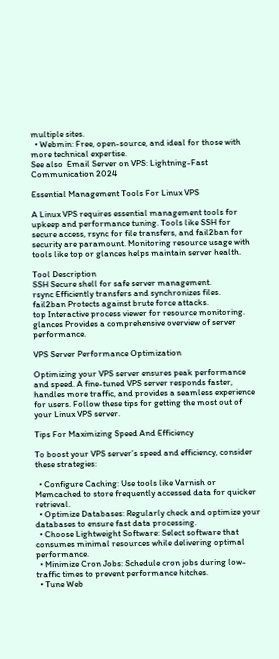multiple sites.
  • Webmin: Free, open-source, and ideal for those with more technical expertise.
See also  Email Server on VPS: Lightning-Fast Communication 2024

Essential Management Tools For Linux VPS

A Linux VPS requires essential management tools for upkeep and performance tuning. Tools like SSH for secure access, rsync for file transfers, and fail2ban for security are paramount. Monitoring resource usage with tools like top or glances helps maintain server health.

Tool Description
SSH Secure shell for safe server management.
rsync Efficiently transfers and synchronizes files.
fail2ban Protects against brute force attacks.
top Interactive process viewer for resource monitoring.
glances Provides a comprehensive overview of server performance.

VPS Server Performance Optimization

Optimizing your VPS server ensures peak performance and speed. A fine-tuned VPS server responds faster, handles more traffic, and provides a seamless experience for users. Follow these tips for getting the most out of your Linux VPS server.

Tips For Maximizing Speed And Efficiency

To boost your VPS server’s speed and efficiency, consider these strategies:

  • Configure Caching: Use tools like Varnish or Memcached to store frequently accessed data for quicker retrieval.
  • Optimize Databases: Regularly check and optimize your databases to ensure fast data processing.
  • Choose Lightweight Software: Select software that consumes minimal resources while delivering optimal performance.
  • Minimize Cron Jobs: Schedule cron jobs during low-traffic times to prevent performance hitches.
  • Tune Web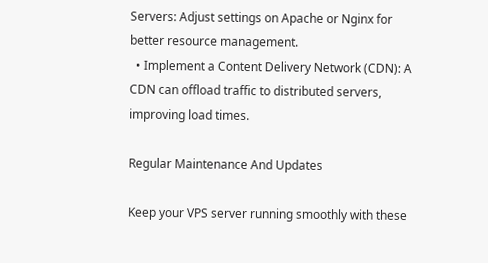Servers: Adjust settings on Apache or Nginx for better resource management.
  • Implement a Content Delivery Network (CDN): A CDN can offload traffic to distributed servers, improving load times.

Regular Maintenance And Updates

Keep your VPS server running smoothly with these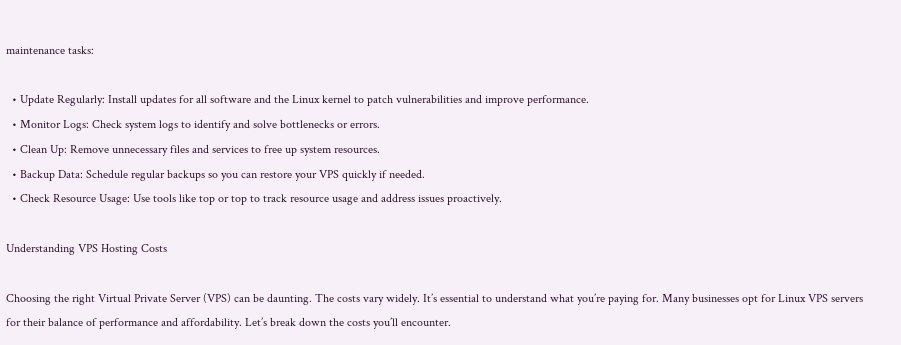maintenance tasks:

  • Update Regularly: Install updates for all software and the Linux kernel to patch vulnerabilities and improve performance.
  • Monitor Logs: Check system logs to identify and solve bottlenecks or errors.
  • Clean Up: Remove unnecessary files and services to free up system resources.
  • Backup Data: Schedule regular backups so you can restore your VPS quickly if needed.
  • Check Resource Usage: Use tools like top or top to track resource usage and address issues proactively.

Understanding VPS Hosting Costs

Choosing the right Virtual Private Server (VPS) can be daunting. The costs vary widely. It’s essential to understand what you’re paying for. Many businesses opt for Linux VPS servers for their balance of performance and affordability. Let’s break down the costs you’ll encounter.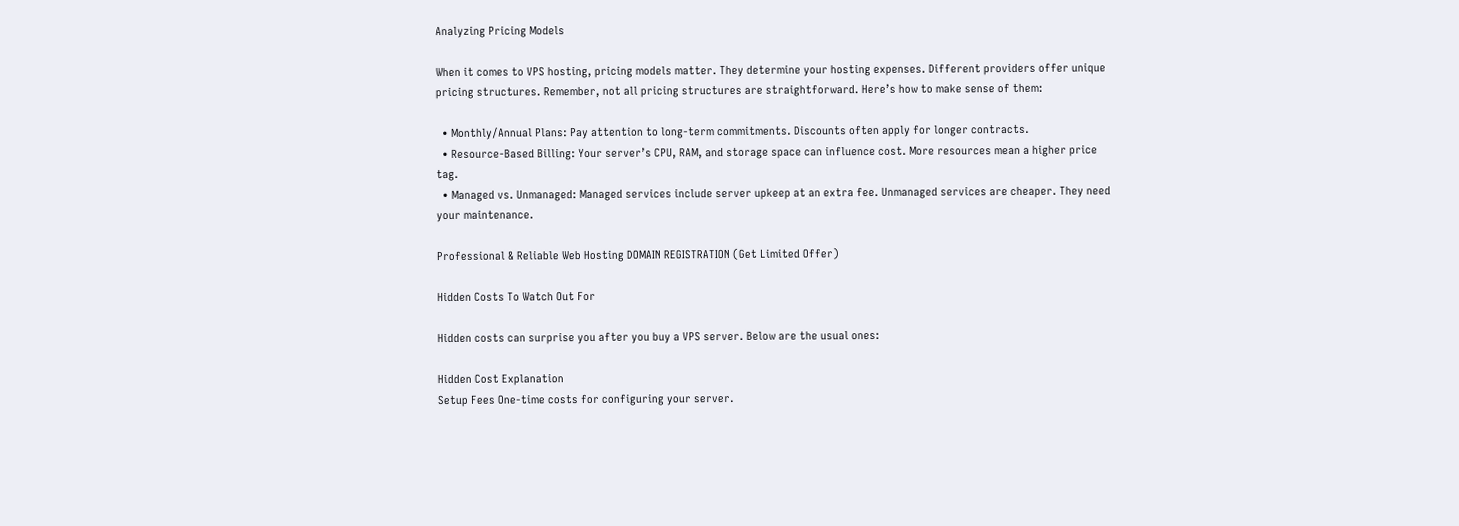Analyzing Pricing Models

When it comes to VPS hosting, pricing models matter. They determine your hosting expenses. Different providers offer unique pricing structures. Remember, not all pricing structures are straightforward. Here’s how to make sense of them:

  • Monthly/Annual Plans: Pay attention to long-term commitments. Discounts often apply for longer contracts.
  • Resource-Based Billing: Your server’s CPU, RAM, and storage space can influence cost. More resources mean a higher price tag.
  • Managed vs. Unmanaged: Managed services include server upkeep at an extra fee. Unmanaged services are cheaper. They need your maintenance.

Professional & Reliable Web Hosting DOMAIN REGISTRATION (Get Limited Offer)

Hidden Costs To Watch Out For

Hidden costs can surprise you after you buy a VPS server. Below are the usual ones:

Hidden Cost Explanation
Setup Fees One-time costs for configuring your server.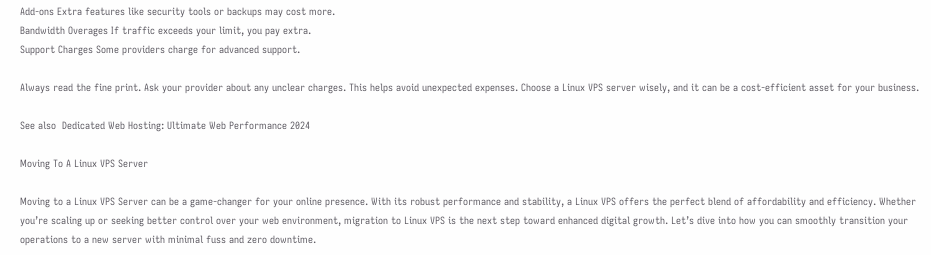Add-ons Extra features like security tools or backups may cost more.
Bandwidth Overages If traffic exceeds your limit, you pay extra.
Support Charges Some providers charge for advanced support.

Always read the fine print. Ask your provider about any unclear charges. This helps avoid unexpected expenses. Choose a Linux VPS server wisely, and it can be a cost-efficient asset for your business.

See also  Dedicated Web Hosting: Ultimate Web Performance 2024

Moving To A Linux VPS Server

Moving to a Linux VPS Server can be a game-changer for your online presence. With its robust performance and stability, a Linux VPS offers the perfect blend of affordability and efficiency. Whether you’re scaling up or seeking better control over your web environment, migration to Linux VPS is the next step toward enhanced digital growth. Let’s dive into how you can smoothly transition your operations to a new server with minimal fuss and zero downtime.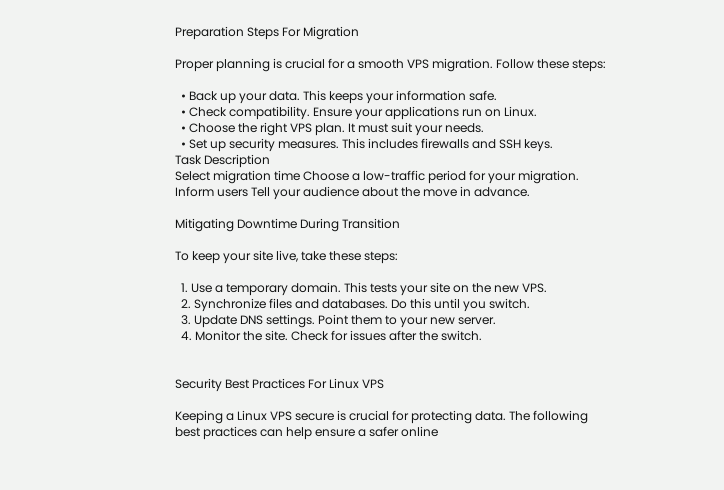Preparation Steps For Migration

Proper planning is crucial for a smooth VPS migration. Follow these steps:

  • Back up your data. This keeps your information safe.
  • Check compatibility. Ensure your applications run on Linux.
  • Choose the right VPS plan. It must suit your needs.
  • Set up security measures. This includes firewalls and SSH keys.
Task Description
Select migration time Choose a low-traffic period for your migration.
Inform users Tell your audience about the move in advance.

Mitigating Downtime During Transition

To keep your site live, take these steps:

  1. Use a temporary domain. This tests your site on the new VPS.
  2. Synchronize files and databases. Do this until you switch.
  3. Update DNS settings. Point them to your new server.
  4. Monitor the site. Check for issues after the switch.


Security Best Practices For Linux VPS

Keeping a Linux VPS secure is crucial for protecting data. The following best practices can help ensure a safer online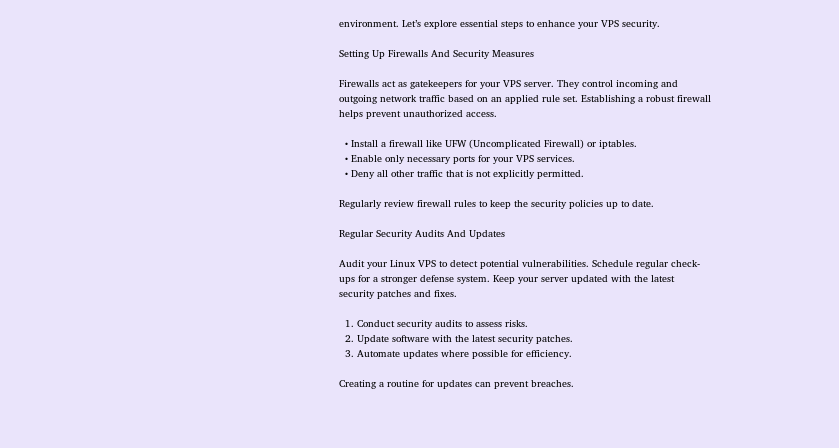environment. Let’s explore essential steps to enhance your VPS security.

Setting Up Firewalls And Security Measures

Firewalls act as gatekeepers for your VPS server. They control incoming and outgoing network traffic based on an applied rule set. Establishing a robust firewall helps prevent unauthorized access.

  • Install a firewall like UFW (Uncomplicated Firewall) or iptables.
  • Enable only necessary ports for your VPS services.
  • Deny all other traffic that is not explicitly permitted.

Regularly review firewall rules to keep the security policies up to date.

Regular Security Audits And Updates

Audit your Linux VPS to detect potential vulnerabilities. Schedule regular check-ups for a stronger defense system. Keep your server updated with the latest security patches and fixes.

  1. Conduct security audits to assess risks.
  2. Update software with the latest security patches.
  3. Automate updates where possible for efficiency.

Creating a routine for updates can prevent breaches.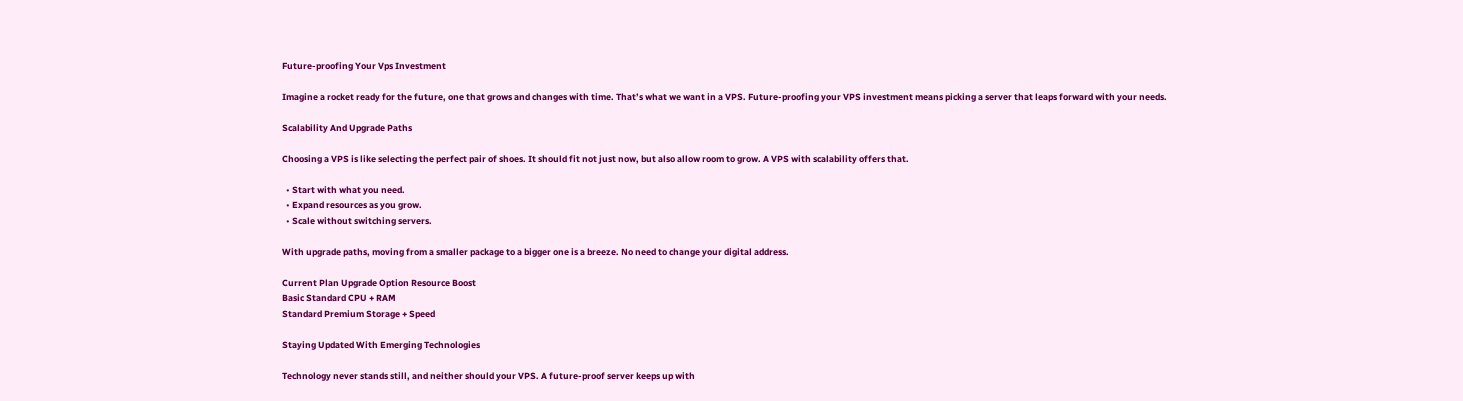Future-proofing Your Vps Investment

Imagine a rocket ready for the future, one that grows and changes with time. That’s what we want in a VPS. Future-proofing your VPS investment means picking a server that leaps forward with your needs.

Scalability And Upgrade Paths

Choosing a VPS is like selecting the perfect pair of shoes. It should fit not just now, but also allow room to grow. A VPS with scalability offers that.

  • Start with what you need.
  • Expand resources as you grow.
  • Scale without switching servers.

With upgrade paths, moving from a smaller package to a bigger one is a breeze. No need to change your digital address.

Current Plan Upgrade Option Resource Boost
Basic Standard CPU + RAM
Standard Premium Storage + Speed

Staying Updated With Emerging Technologies

Technology never stands still, and neither should your VPS. A future-proof server keeps up with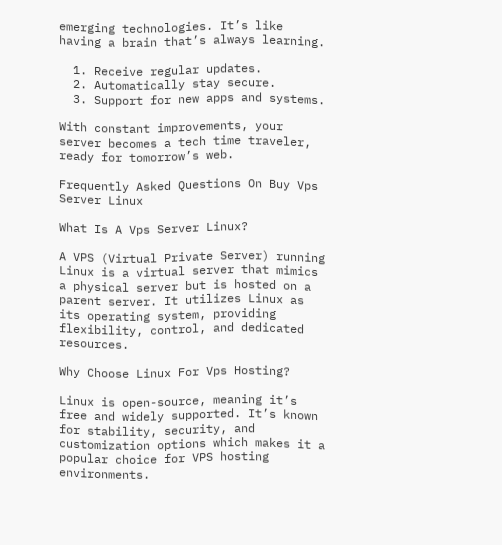emerging technologies. It’s like having a brain that’s always learning.

  1. Receive regular updates.
  2. Automatically stay secure.
  3. Support for new apps and systems.

With constant improvements, your server becomes a tech time traveler, ready for tomorrow’s web.

Frequently Asked Questions On Buy Vps Server Linux

What Is A Vps Server Linux?

A VPS (Virtual Private Server) running Linux is a virtual server that mimics a physical server but is hosted on a parent server. It utilizes Linux as its operating system, providing flexibility, control, and dedicated resources.

Why Choose Linux For Vps Hosting?

Linux is open-source, meaning it’s free and widely supported. It’s known for stability, security, and customization options which makes it a popular choice for VPS hosting environments.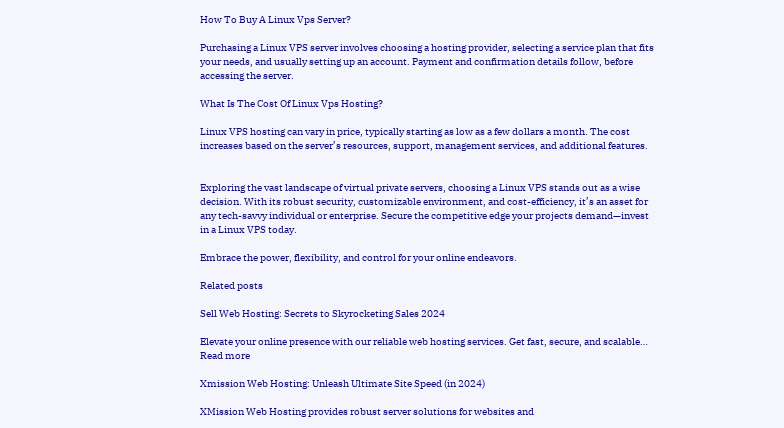How To Buy A Linux Vps Server?

Purchasing a Linux VPS server involves choosing a hosting provider, selecting a service plan that fits your needs, and usually setting up an account. Payment and confirmation details follow, before accessing the server.

What Is The Cost Of Linux Vps Hosting?

Linux VPS hosting can vary in price, typically starting as low as a few dollars a month. The cost increases based on the server’s resources, support, management services, and additional features.


Exploring the vast landscape of virtual private servers, choosing a Linux VPS stands out as a wise decision. With its robust security, customizable environment, and cost-efficiency, it’s an asset for any tech-savvy individual or enterprise. Secure the competitive edge your projects demand—invest in a Linux VPS today.

Embrace the power, flexibility, and control for your online endeavors.

Related posts

Sell Web Hosting: Secrets to Skyrocketing Sales 2024

Elevate your online presence with our reliable web hosting services. Get fast, secure, and scalable…
Read more

Xmission Web Hosting: Unleash Ultimate Site Speed (in 2024)

XMission Web Hosting provides robust server solutions for websites and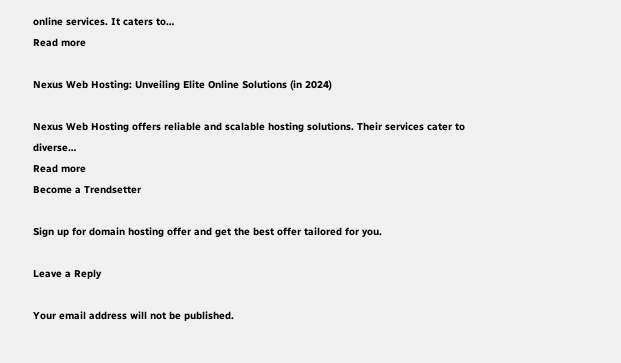online services. It caters to…
Read more

Nexus Web Hosting: Unveiling Elite Online Solutions (in 2024)

Nexus Web Hosting offers reliable and scalable hosting solutions. Their services cater to diverse…
Read more
Become a Trendsetter

Sign up for domain hosting offer and get the best offer tailored for you.

Leave a Reply

Your email address will not be published.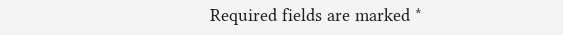Required fields are marked *